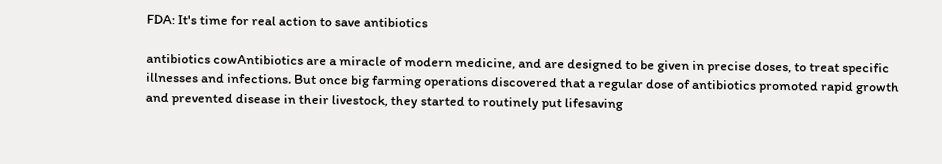FDA: It's time for real action to save antibiotics

antibiotics cowAntibiotics are a miracle of modern medicine, and are designed to be given in precise doses, to treat specific illnesses and infections. But once big farming operations discovered that a regular dose of antibiotics promoted rapid growth and prevented disease in their livestock, they started to routinely put lifesaving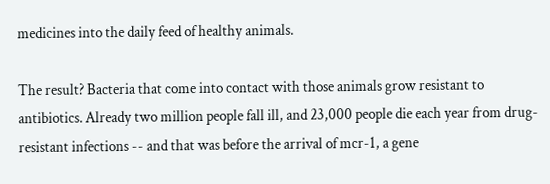medicines into the daily feed of healthy animals.

The result? Bacteria that come into contact with those animals grow resistant to antibiotics. Already two million people fall ill, and 23,000 people die each year from drug-resistant infections -- and that was before the arrival of mcr-1, a gene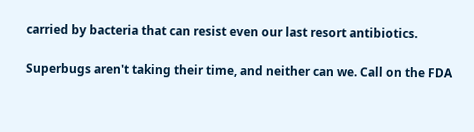carried by bacteria that can resist even our last resort antibiotics.

Superbugs aren't taking their time, and neither can we. Call on the FDA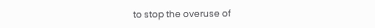to stop the overuse of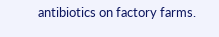antibiotics on factory farms.